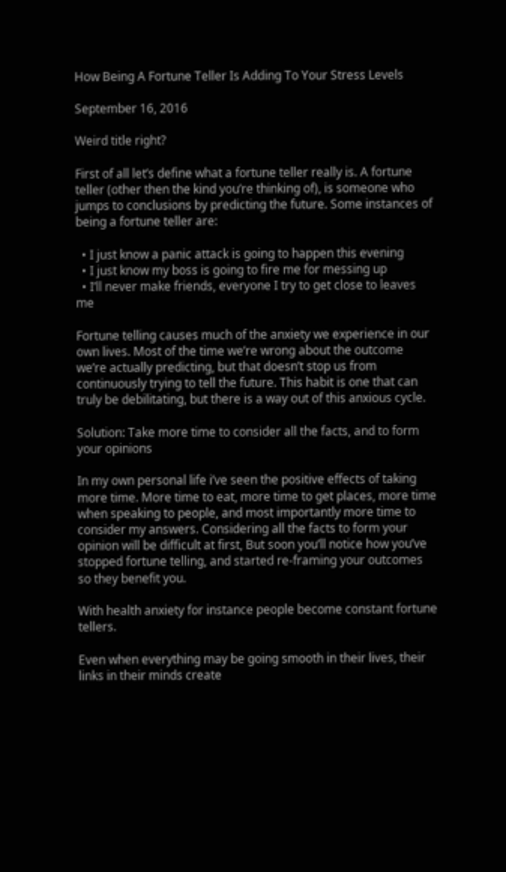How Being A Fortune Teller Is Adding To Your Stress Levels

September 16, 2016

Weird title right?

First of all let’s define what a fortune teller really is. A fortune teller (other then the kind you’re thinking of), is someone who jumps to conclusions by predicting the future. Some instances of being a fortune teller are:

  • I just know a panic attack is going to happen this evening
  • I just know my boss is going to fire me for messing up
  • I’ll never make friends, everyone I try to get close to leaves me

Fortune telling causes much of the anxiety we experience in our own lives. Most of the time we’re wrong about the outcome we’re actually predicting, but that doesn’t stop us from continuously trying to tell the future. This habit is one that can truly be debilitating, but there is a way out of this anxious cycle.

Solution: Take more time to consider all the facts, and to form your opinions

In my own personal life i’ve seen the positive effects of taking more time. More time to eat, more time to get places, more time when speaking to people, and most importantly more time to consider my answers. Considering all the facts to form your opinion will be difficult at first, But soon you’ll notice how you’ve stopped fortune telling, and started re-framing your outcomes so they benefit you.

With health anxiety for instance people become constant fortune tellers.

Even when everything may be going smooth in their lives, their links in their minds create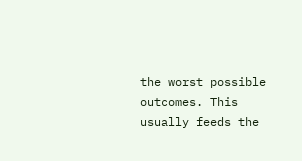the worst possible outcomes. This usually feeds the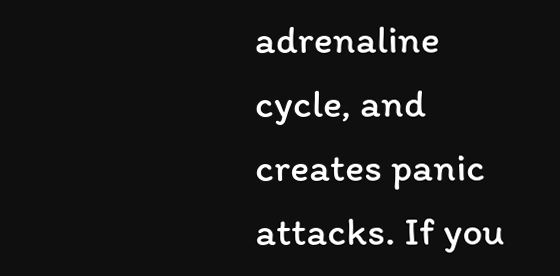adrenaline cycle, and creates panic attacks. If you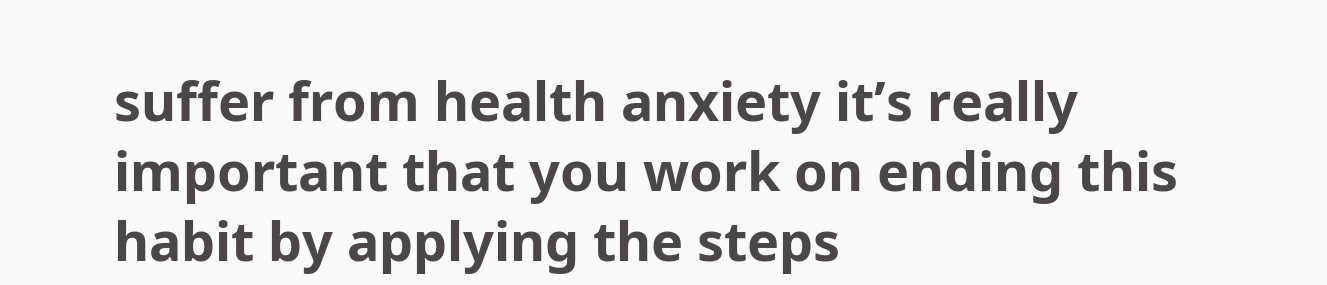suffer from health anxiety it’s really important that you work on ending this habit by applying the steps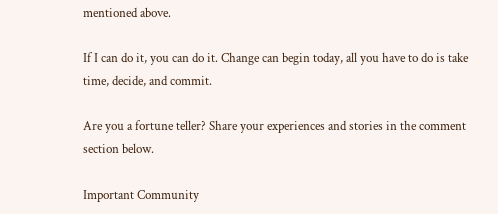mentioned above.

If I can do it, you can do it. Change can begin today, all you have to do is take time, decide, and commit.

Are you a fortune teller? Share your experiences and stories in the comment section below.

Important Community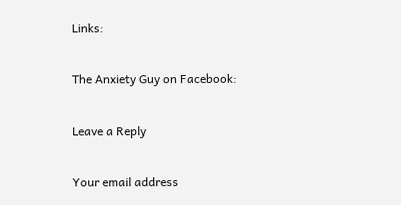Links:

The Anxiety Guy on Facebook:

Leave a Reply

Your email address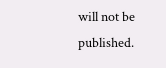will not be published.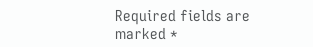Required fields are marked *